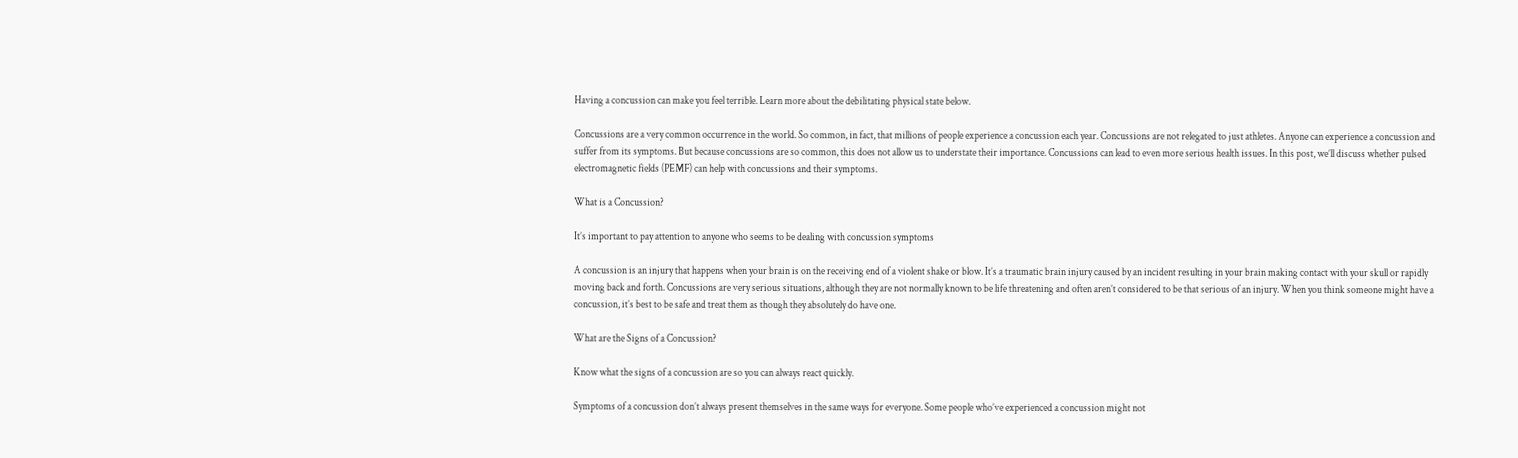Having a concussion can make you feel terrible. Learn more about the debilitating physical state below.

Concussions are a very common occurrence in the world. So common, in fact, that millions of people experience a concussion each year. Concussions are not relegated to just athletes. Anyone can experience a concussion and suffer from its symptoms. But because concussions are so common, this does not allow us to understate their importance. Concussions can lead to even more serious health issues. In this post, we’ll discuss whether pulsed electromagnetic fields (PEMF) can help with concussions and their symptoms.

What is a Concussion?

It’s important to pay attention to anyone who seems to be dealing with concussion symptoms

A concussion is an injury that happens when your brain is on the receiving end of a violent shake or blow. It’s a traumatic brain injury caused by an incident resulting in your brain making contact with your skull or rapidly moving back and forth. Concussions are very serious situations, although they are not normally known to be life threatening and often aren’t considered to be that serious of an injury. When you think someone might have a concussion, it’s best to be safe and treat them as though they absolutely do have one.

What are the Signs of a Concussion?

Know what the signs of a concussion are so you can always react quickly.

Symptoms of a concussion don’t always present themselves in the same ways for everyone. Some people who’ve experienced a concussion might not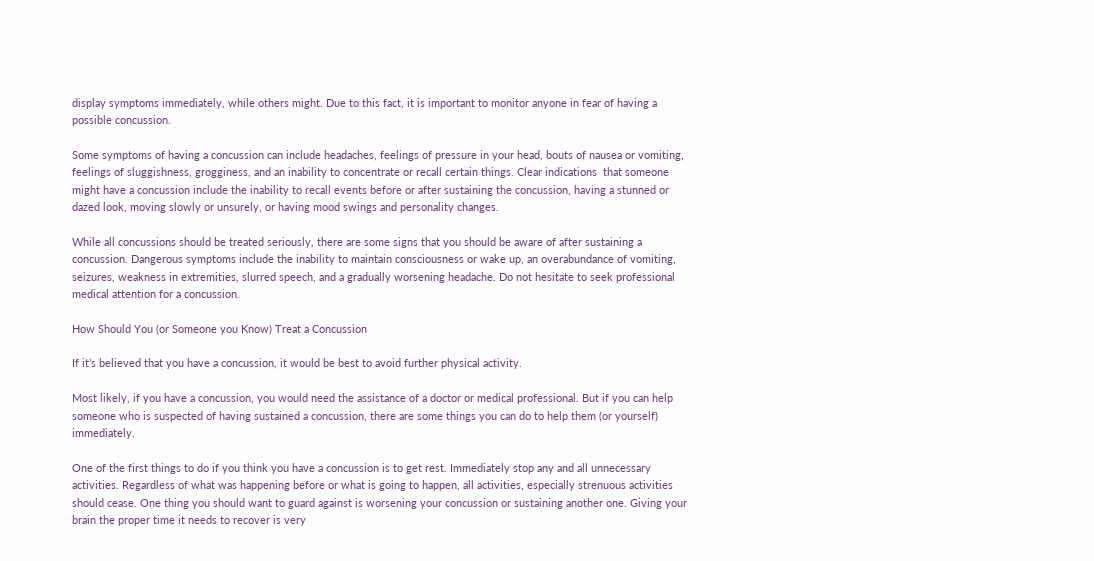display symptoms immediately, while others might. Due to this fact, it is important to monitor anyone in fear of having a possible concussion.

Some symptoms of having a concussion can include headaches, feelings of pressure in your head, bouts of nausea or vomiting, feelings of sluggishness, grogginess, and an inability to concentrate or recall certain things. Clear indications  that someone might have a concussion include the inability to recall events before or after sustaining the concussion, having a stunned or dazed look, moving slowly or unsurely, or having mood swings and personality changes.

While all concussions should be treated seriously, there are some signs that you should be aware of after sustaining a concussion. Dangerous symptoms include the inability to maintain consciousness or wake up, an overabundance of vomiting, seizures, weakness in extremities, slurred speech, and a gradually worsening headache. Do not hesitate to seek professional medical attention for a concussion.

How Should You (or Someone you Know) Treat a Concussion

If it’s believed that you have a concussion, it would be best to avoid further physical activity.

Most likely, if you have a concussion, you would need the assistance of a doctor or medical professional. But if you can help someone who is suspected of having sustained a concussion, there are some things you can do to help them (or yourself) immediately.

One of the first things to do if you think you have a concussion is to get rest. Immediately stop any and all unnecessary activities. Regardless of what was happening before or what is going to happen, all activities, especially strenuous activities should cease. One thing you should want to guard against is worsening your concussion or sustaining another one. Giving your brain the proper time it needs to recover is very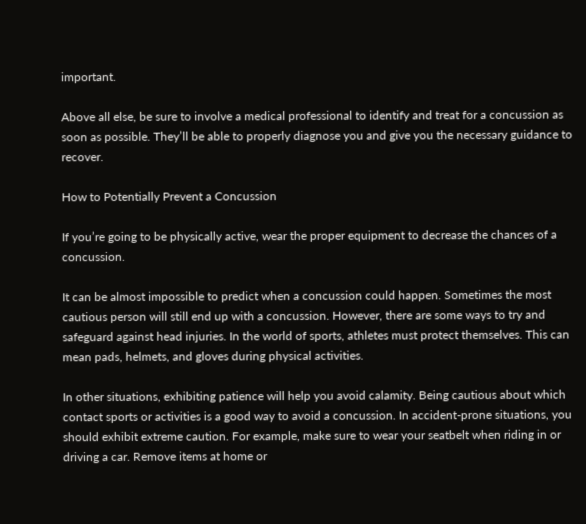important.

Above all else, be sure to involve a medical professional to identify and treat for a concussion as soon as possible. They’ll be able to properly diagnose you and give you the necessary guidance to recover.

How to Potentially Prevent a Concussion

If you’re going to be physically active, wear the proper equipment to decrease the chances of a concussion.

It can be almost impossible to predict when a concussion could happen. Sometimes the most cautious person will still end up with a concussion. However, there are some ways to try and safeguard against head injuries. In the world of sports, athletes must protect themselves. This can mean pads, helmets, and gloves during physical activities.

In other situations, exhibiting patience will help you avoid calamity. Being cautious about which contact sports or activities is a good way to avoid a concussion. In accident-prone situations, you should exhibit extreme caution. For example, make sure to wear your seatbelt when riding in or driving a car. Remove items at home or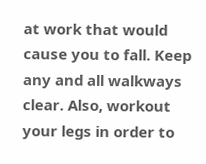at work that would cause you to fall. Keep any and all walkways clear. Also, workout your legs in order to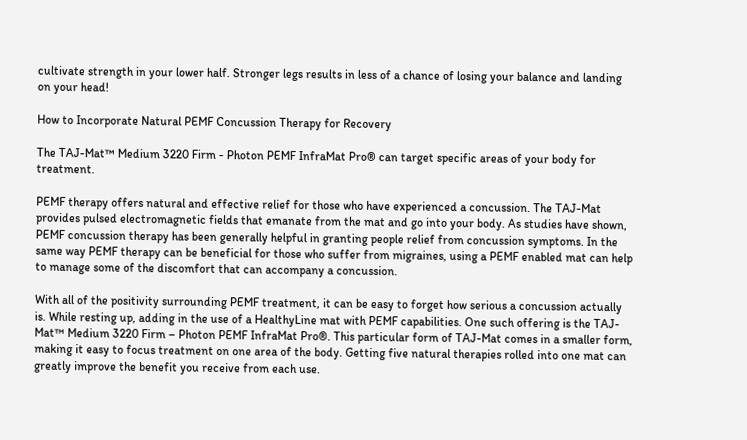cultivate strength in your lower half. Stronger legs results in less of a chance of losing your balance and landing on your head!

How to Incorporate Natural PEMF Concussion Therapy for Recovery

The TAJ-Mat™ Medium 3220 Firm - Photon PEMF InfraMat Pro® can target specific areas of your body for treatment.

PEMF therapy offers natural and effective relief for those who have experienced a concussion. The TAJ-Mat provides pulsed electromagnetic fields that emanate from the mat and go into your body. As studies have shown, PEMF concussion therapy has been generally helpful in granting people relief from concussion symptoms. In the same way PEMF therapy can be beneficial for those who suffer from migraines, using a PEMF enabled mat can help to manage some of the discomfort that can accompany a concussion.

With all of the positivity surrounding PEMF treatment, it can be easy to forget how serious a concussion actually is. While resting up, adding in the use of a HealthyLine mat with PEMF capabilities. One such offering is the TAJ-Mat™ Medium 3220 Firm – Photon PEMF InfraMat Pro®. This particular form of TAJ-Mat comes in a smaller form, making it easy to focus treatment on one area of the body. Getting five natural therapies rolled into one mat can greatly improve the benefit you receive from each use.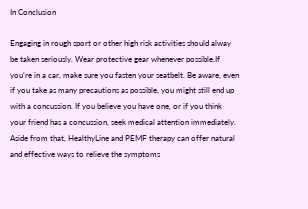In Conclusion

Engaging in rough sport or other high risk activities should alway be taken seriously. Wear protective gear whenever possible.If you’re in a car, make sure you fasten your seatbelt. Be aware, even if you take as many precautions as possible, you might still end up with a concussion. If you believe you have one, or if you think your friend has a concussion, seek medical attention immediately. Aside from that, HealthyLine and PEMF therapy can offer natural and effective ways to relieve the symptoms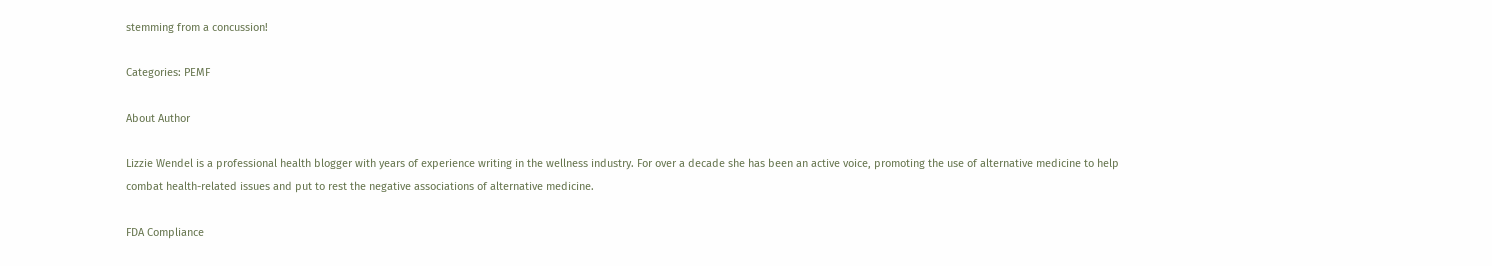stemming from a concussion!

Categories: PEMF

About Author

Lizzie Wendel is a professional health blogger with years of experience writing in the wellness industry. For over a decade she has been an active voice, promoting the use of alternative medicine to help combat health-related issues and put to rest the negative associations of alternative medicine.

FDA Compliance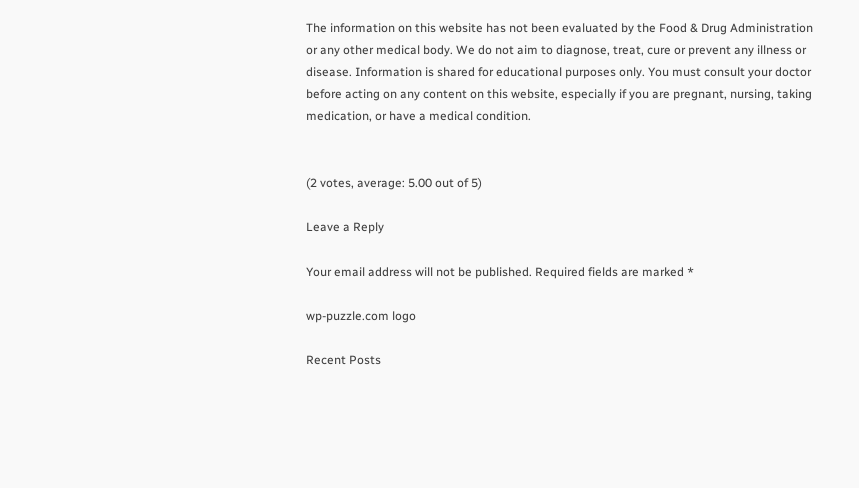The information on this website has not been evaluated by the Food & Drug Administration or any other medical body. We do not aim to diagnose, treat, cure or prevent any illness or disease. Information is shared for educational purposes only. You must consult your doctor before acting on any content on this website, especially if you are pregnant, nursing, taking medication, or have a medical condition.


(2 votes, average: 5.00 out of 5)

Leave a Reply

Your email address will not be published. Required fields are marked *

wp-puzzle.com logo

Recent Posts